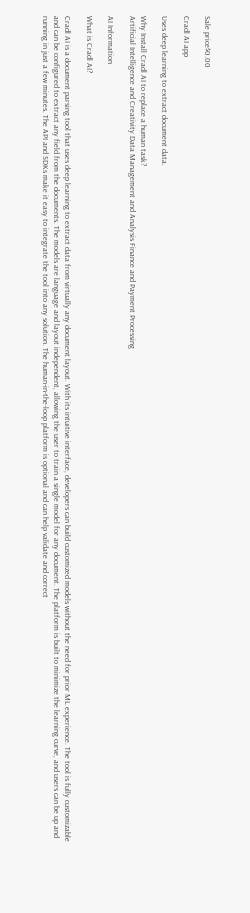Sale price$0.00

Cradl AI app

Uses deep learning to extract document data.

Why Install Cradl AI to replace a human task?
Artificial Intelligence and Creativity Data Management and Analysis Finance and Payment Processing

AI Information

What is Cradl AI?

Cradl AI is a document parsing tool that uses deep learning to extract data from virtually any document layout. With its intuitive interface, developers can build customized models without the need for prior ML experience. The tool is fully customizable and can be configured to extract any field from the documents. The models are language and layout independent, allowing the user to train a single model for any document. The platform is built to minimize the learning curve, and users can be up and running in just a few minutes. The API and SDKs make it easy to integrate the tool into any solution. The human-in-the-loop platform is optional and can help validate and correct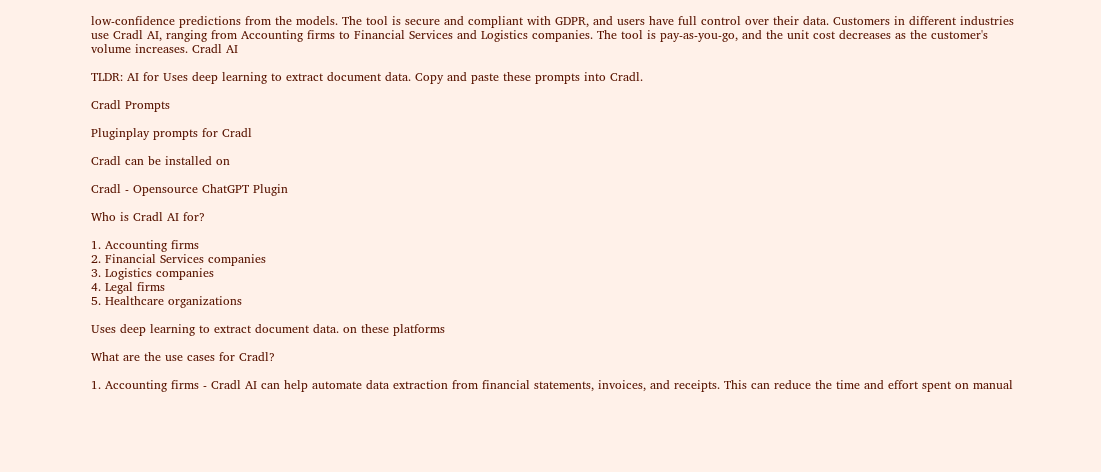low-confidence predictions from the models. The tool is secure and compliant with GDPR, and users have full control over their data. Customers in different industries use Cradl AI, ranging from Accounting firms to Financial Services and Logistics companies. The tool is pay-as-you-go, and the unit cost decreases as the customer's volume increases. Cradl AI

TLDR: AI for Uses deep learning to extract document data. Copy and paste these prompts into Cradl.

Cradl Prompts

Pluginplay prompts for Cradl

Cradl can be installed on

Cradl - Opensource ChatGPT Plugin

Who is Cradl AI for?

1. Accounting firms
2. Financial Services companies
3. Logistics companies
4. Legal firms
5. Healthcare organizations

Uses deep learning to extract document data. on these platforms

What are the use cases for Cradl?

1. Accounting firms - Cradl AI can help automate data extraction from financial statements, invoices, and receipts. This can reduce the time and effort spent on manual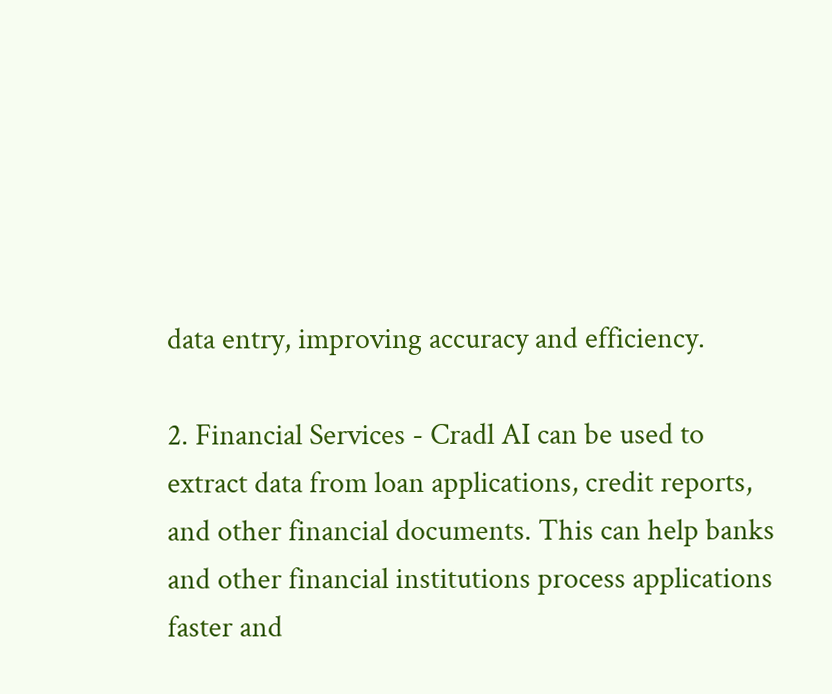data entry, improving accuracy and efficiency.

2. Financial Services - Cradl AI can be used to extract data from loan applications, credit reports, and other financial documents. This can help banks and other financial institutions process applications faster and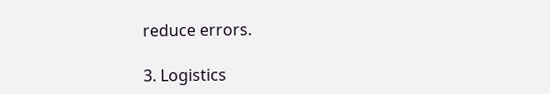reduce errors.

3. Logistics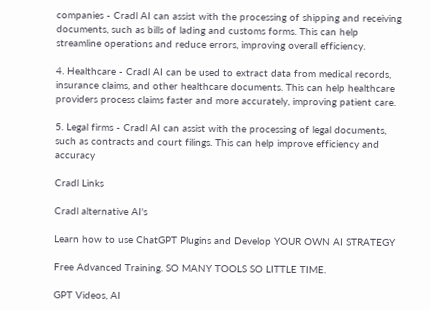companies - Cradl AI can assist with the processing of shipping and receiving documents, such as bills of lading and customs forms. This can help streamline operations and reduce errors, improving overall efficiency.

4. Healthcare - Cradl AI can be used to extract data from medical records, insurance claims, and other healthcare documents. This can help healthcare providers process claims faster and more accurately, improving patient care.

5. Legal firms - Cradl AI can assist with the processing of legal documents, such as contracts and court filings. This can help improve efficiency and accuracy

Cradl Links

Cradl alternative AI's

Learn how to use ChatGPT Plugins and Develop YOUR OWN AI STRATEGY

Free Advanced Training. SO MANY TOOLS SO LITTLE TIME.

GPT Videos, AI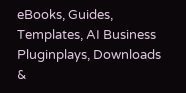eBooks, Guides, Templates, AI Business Pluginplays, Downloads &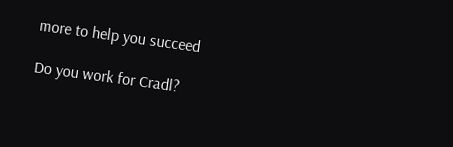more to help you succeed

Do you work for Cradl?